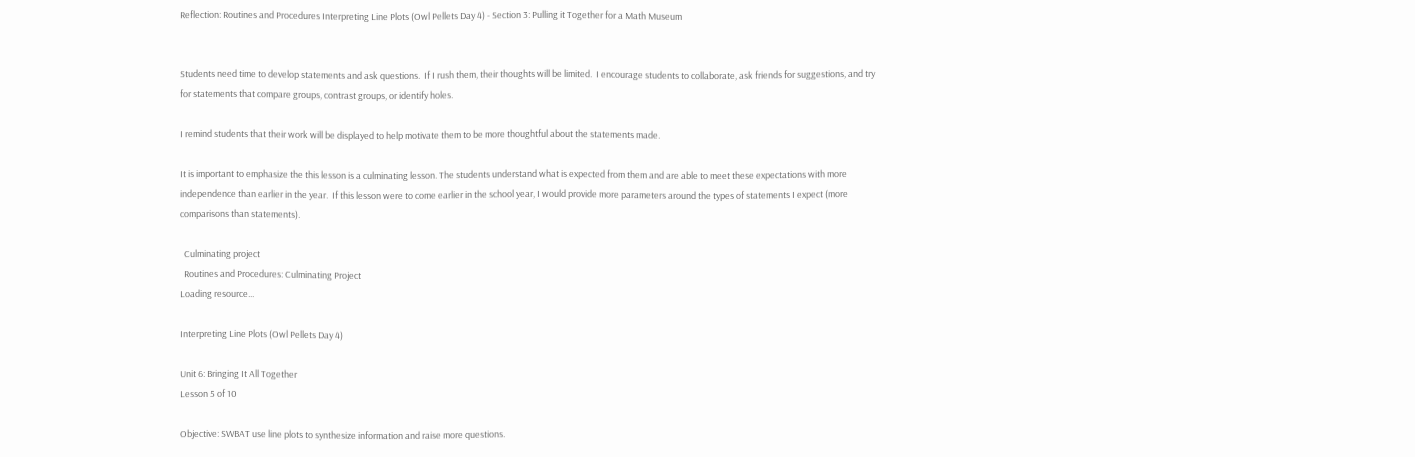Reflection: Routines and Procedures Interpreting Line Plots (Owl Pellets Day 4) - Section 3: Pulling it Together for a Math Museum


Students need time to develop statements and ask questions.  If I rush them, their thoughts will be limited.  I encourage students to collaborate, ask friends for suggestions, and try for statements that compare groups, contrast groups, or identify holes.

I remind students that their work will be displayed to help motivate them to be more thoughtful about the statements made.

It is important to emphasize the this lesson is a culminating lesson. The students understand what is expected from them and are able to meet these expectations with more independence than earlier in the year.  If this lesson were to come earlier in the school year, I would provide more parameters around the types of statements I expect (more comparisons than statements).

  Culminating project
  Routines and Procedures: Culminating Project
Loading resource...

Interpreting Line Plots (Owl Pellets Day 4)

Unit 6: Bringing It All Together
Lesson 5 of 10

Objective: SWBAT use line plots to synthesize information and raise more questions.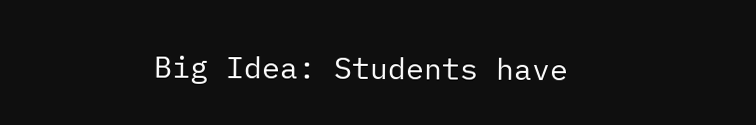Big Idea: Students have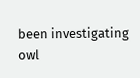been investigating owl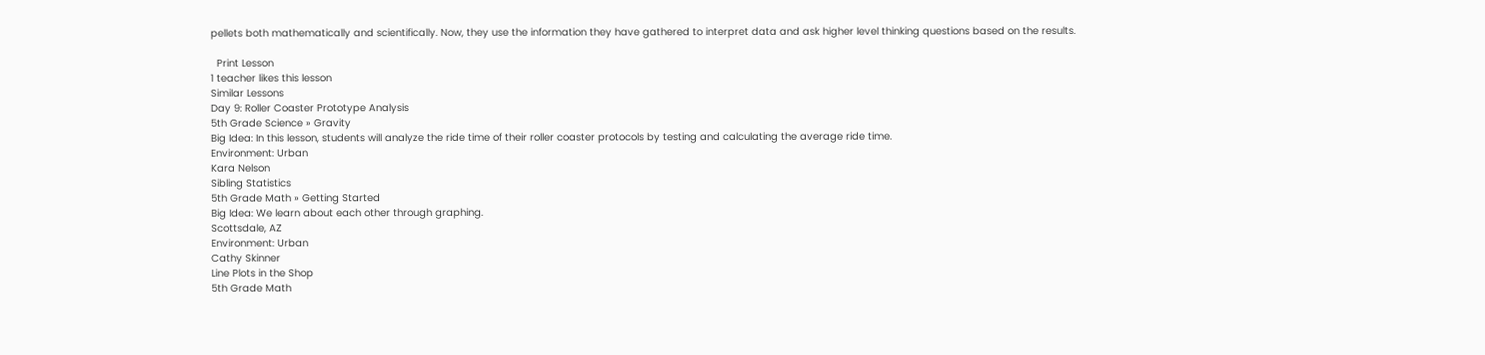pellets both mathematically and scientifically. Now, they use the information they have gathered to interpret data and ask higher level thinking questions based on the results.

  Print Lesson
1 teacher likes this lesson
Similar Lessons
Day 9: Roller Coaster Prototype Analysis
5th Grade Science » Gravity
Big Idea: In this lesson, students will analyze the ride time of their roller coaster protocols by testing and calculating the average ride time.
Environment: Urban
Kara Nelson
Sibling Statistics
5th Grade Math » Getting Started
Big Idea: We learn about each other through graphing.
Scottsdale, AZ
Environment: Urban
Cathy Skinner
Line Plots in the Shop
5th Grade Math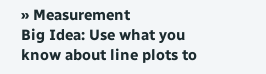» Measurement
Big Idea: Use what you know about line plots to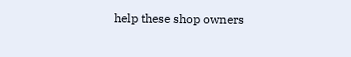help these shop owners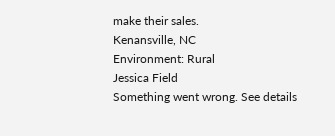make their sales.
Kenansville, NC
Environment: Rural
Jessica Field
Something went wrong. See details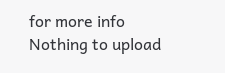for more info
Nothing to upload